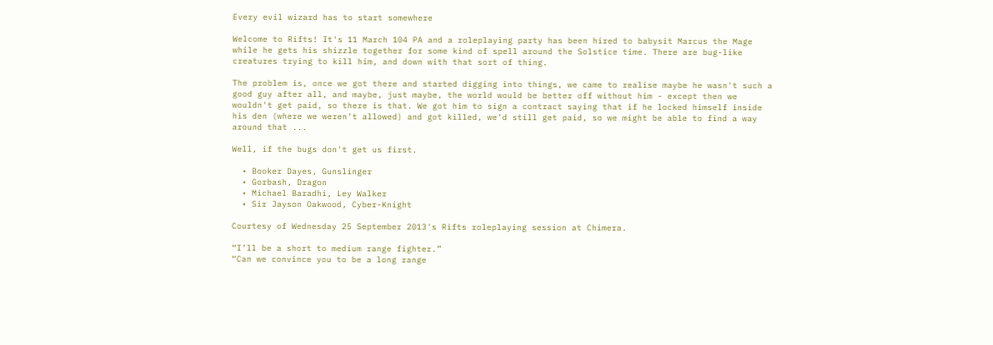Every evil wizard has to start somewhere

Welcome to Rifts! It's 11 March 104 PA and a roleplaying party has been hired to babysit Marcus the Mage while he gets his shizzle together for some kind of spell around the Solstice time. There are bug-like creatures trying to kill him, and down with that sort of thing.

The problem is, once we got there and started digging into things, we came to realise maybe he wasn't such a good guy after all, and maybe, just maybe, the world would be better off without him - except then we wouldn't get paid, so there is that. We got him to sign a contract saying that if he locked himself inside his den (where we weren't allowed) and got killed, we'd still get paid, so we might be able to find a way around that ...

Well, if the bugs don't get us first.

  • Booker Dayes, Gunslinger
  • Gorbash, Dragon
  • Michael Baradhi, Ley Walker
  • Sir Jayson Oakwood, Cyber-Knight

Courtesy of Wednesday 25 September 2013's Rifts roleplaying session at Chimera.

“I’ll be a short to medium range fighter.”
“Can we convince you to be a long range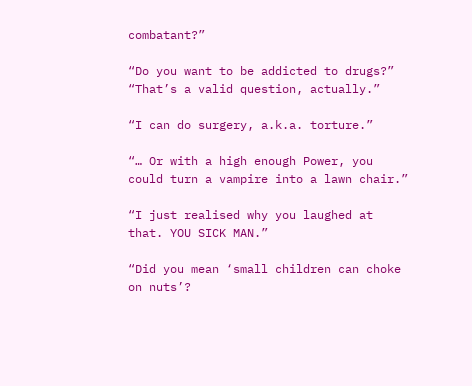combatant?”

“Do you want to be addicted to drugs?”
“That’s a valid question, actually.”

“I can do surgery, a.k.a. torture.”

“… Or with a high enough Power, you could turn a vampire into a lawn chair.”

“I just realised why you laughed at that. YOU SICK MAN.”

“Did you mean ‘small children can choke on nuts’?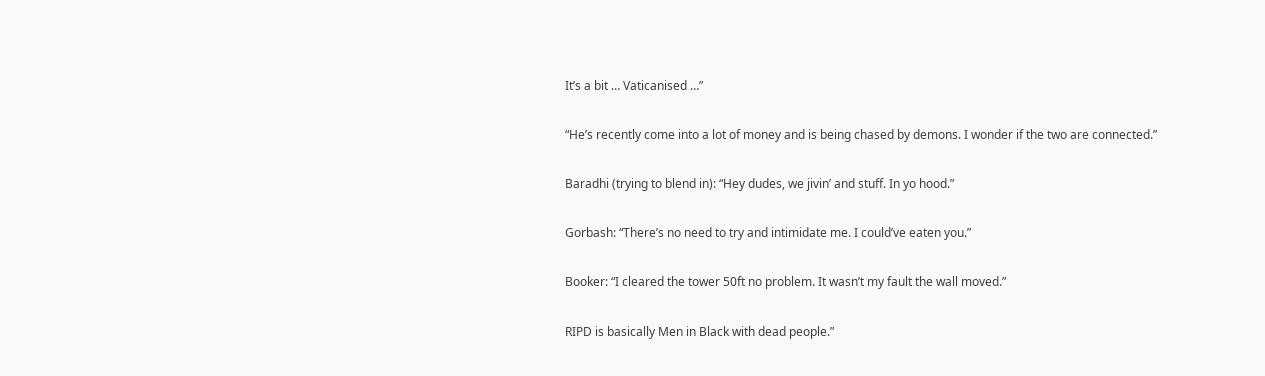It’s a bit … Vaticanised …”

“He’s recently come into a lot of money and is being chased by demons. I wonder if the two are connected.”

Baradhi (trying to blend in): “Hey dudes, we jivin’ and stuff. In yo hood.”

Gorbash: “There’s no need to try and intimidate me. I could’ve eaten you.”

Booker: “I cleared the tower 50ft no problem. It wasn’t my fault the wall moved.”

RIPD is basically Men in Black with dead people.”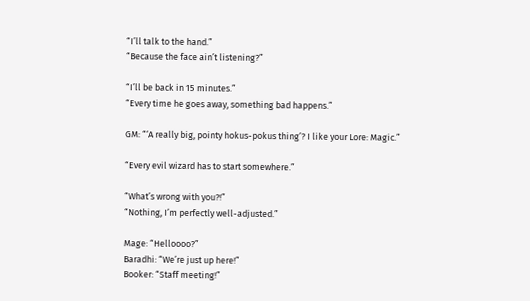“I’ll talk to the hand.”
“Because the face ain’t listening?”

“I’ll be back in 15 minutes.”
“Every time he goes away, something bad happens.”

GM: “‘A really big, pointy hokus-pokus thing’? I like your Lore: Magic.”

“Every evil wizard has to start somewhere.”

“What’s wrong with you?!”
“Nothing, I’m perfectly well-adjusted.”

Mage: “Helloooo?”
Baradhi: “We’re just up here!”
Booker: “Staff meeting!”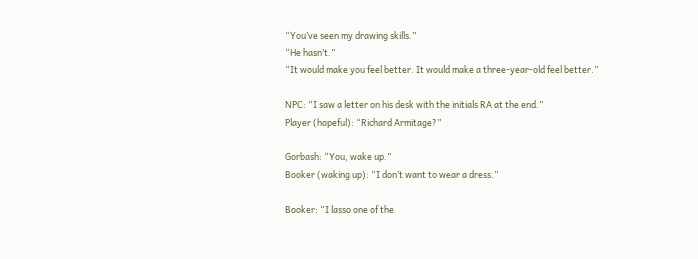“You’ve seen my drawing skills.”
“He hasn’t.”
“It would make you feel better. It would make a three-year-old feel better.”

NPC: “I saw a letter on his desk with the initials RA at the end.”
Player (hopeful): “Richard Armitage?”

Gorbash: “You, wake up.”
Booker (waking up): “I don’t want to wear a dress.”

Booker: “I lasso one of the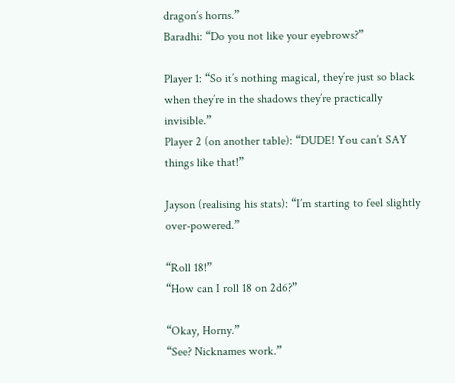dragon’s horns.”
Baradhi: “Do you not like your eyebrows?”

Player 1: “So it’s nothing magical, they’re just so black when they’re in the shadows they’re practically invisible.”
Player 2 (on another table): “DUDE! You can’t SAY things like that!”

Jayson (realising his stats): “I’m starting to feel slightly over-powered.”

“Roll 18!”
“How can I roll 18 on 2d6?”

“Okay, Horny.”
“See? Nicknames work.”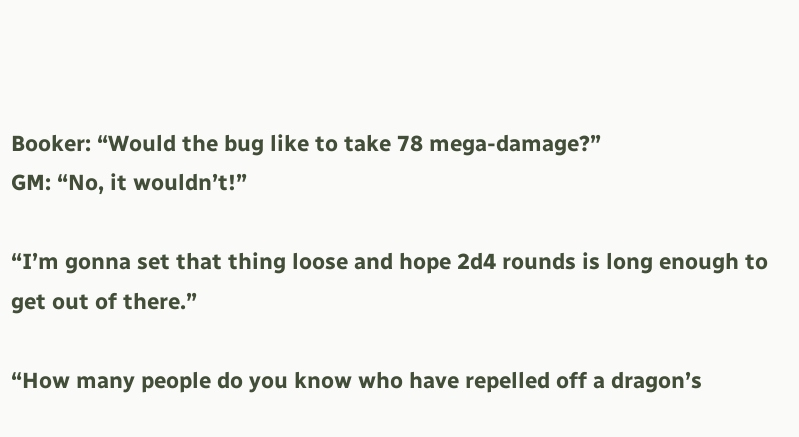Booker: “Would the bug like to take 78 mega-damage?”
GM: “No, it wouldn’t!”

“I’m gonna set that thing loose and hope 2d4 rounds is long enough to get out of there.”

“How many people do you know who have repelled off a dragon’s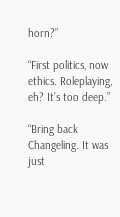horn?”

“First politics, now ethics. Roleplaying, eh? It’s too deep.”

“Bring back Changeling. It was just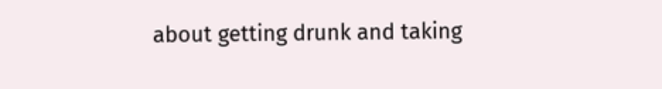about getting drunk and taking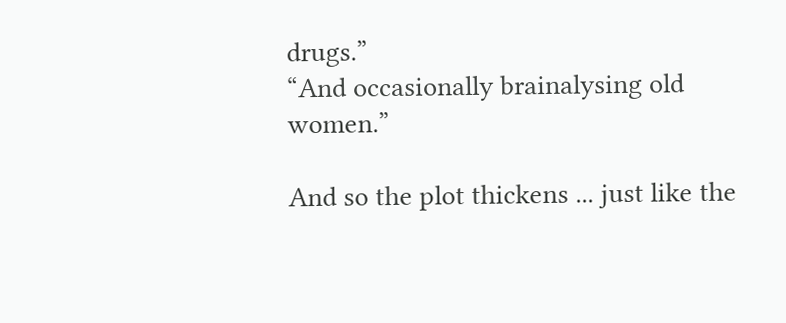drugs.”
“And occasionally brainalysing old women.”

And so the plot thickens ... just like the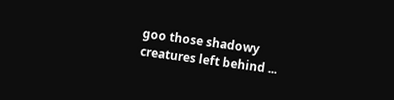goo those shadowy creatures left behind ...